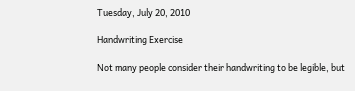Tuesday, July 20, 2010

Handwriting Exercise

Not many people consider their handwriting to be legible, but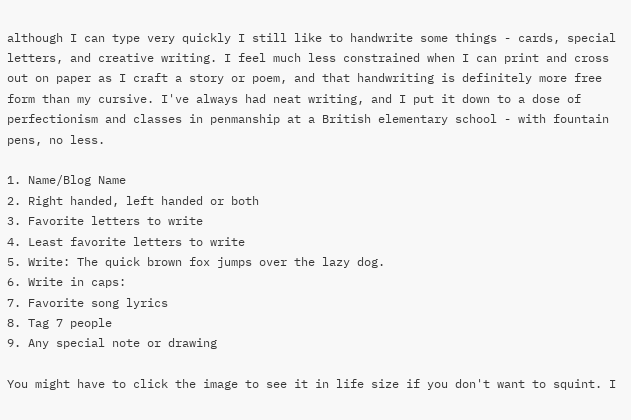although I can type very quickly I still like to handwrite some things - cards, special letters, and creative writing. I feel much less constrained when I can print and cross out on paper as I craft a story or poem, and that handwriting is definitely more free form than my cursive. I've always had neat writing, and I put it down to a dose of perfectionism and classes in penmanship at a British elementary school - with fountain pens, no less.

1. Name/Blog Name
2. Right handed, left handed or both
3. Favorite letters to write
4. Least favorite letters to write
5. Write: The quick brown fox jumps over the lazy dog.
6. Write in caps:
7. Favorite song lyrics
8. Tag 7 people
9. Any special note or drawing

You might have to click the image to see it in life size if you don't want to squint. I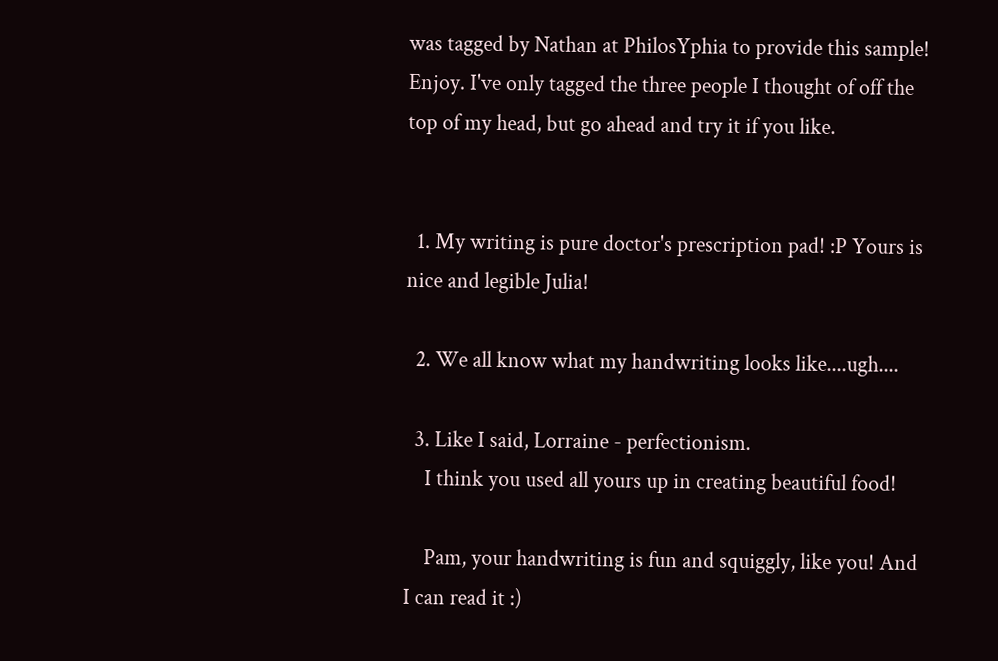was tagged by Nathan at PhilosYphia to provide this sample! Enjoy. I've only tagged the three people I thought of off the top of my head, but go ahead and try it if you like.


  1. My writing is pure doctor's prescription pad! :P Yours is nice and legible Julia!

  2. We all know what my handwriting looks like....ugh....

  3. Like I said, Lorraine - perfectionism.
    I think you used all yours up in creating beautiful food!

    Pam, your handwriting is fun and squiggly, like you! And I can read it :)